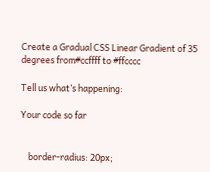Create a Gradual CSS Linear Gradient of 35 degrees from#ccffff to #ffcccc

Tell us what’s happening:

Your code so far


    border-radius: 20px;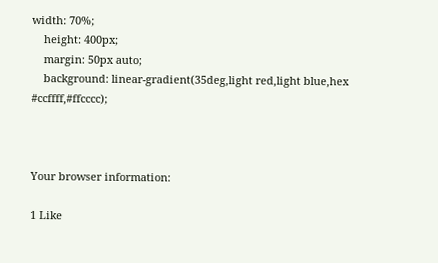width: 70%;
    height: 400px;
    margin: 50px auto;
    background: linear-gradient(35deg,light red,light blue,hex #ccffff,#ffcccc);



Your browser information:

1 Like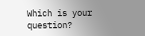Which is your question?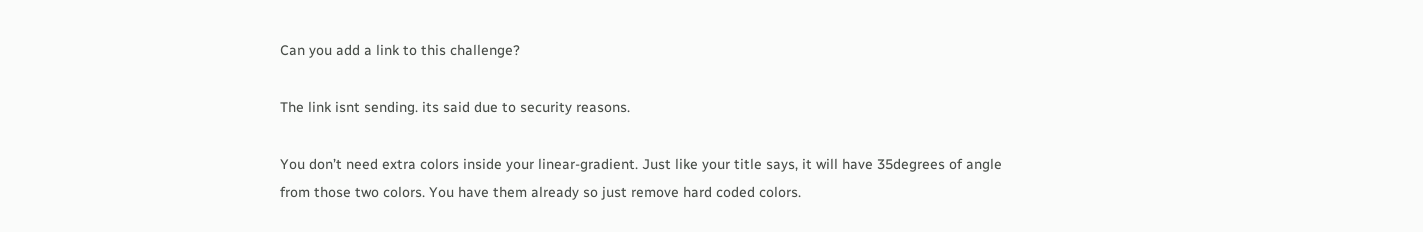Can you add a link to this challenge?

The link isnt sending. its said due to security reasons.

You don’t need extra colors inside your linear-gradient. Just like your title says, it will have 35degrees of angle from those two colors. You have them already so just remove hard coded colors.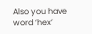Also you have word ‘hex’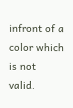infront of a color which is not valid.